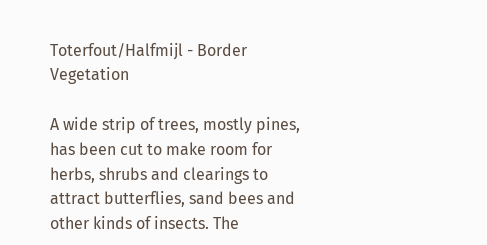Toterfout/Halfmijl - Border Vegetation

A wide strip of trees, mostly pines, has been cut to make room for herbs, shrubs and clearings to attract butterflies, sand bees and other kinds of insects. The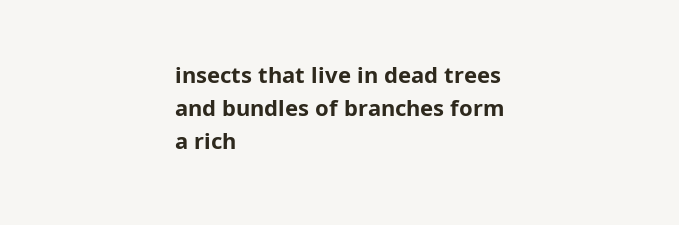insects that live in dead trees and bundles of branches form a rich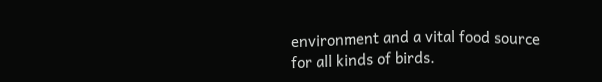environment and a vital food source for all kinds of birds.